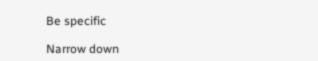Be specific

Narrow down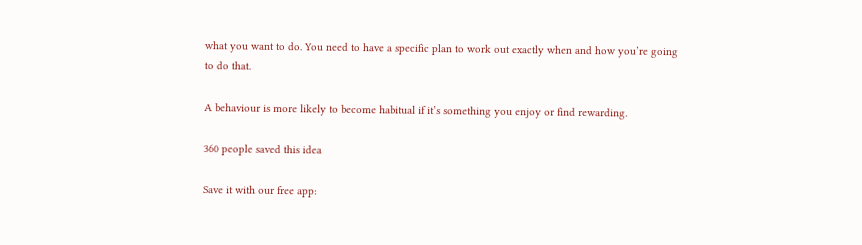what you want to do. You need to have a specific plan to work out exactly when and how you’re going to do that.

A behaviour is more likely to become habitual if it’s something you enjoy or find rewarding.

360 people saved this idea

Save it with our free app: